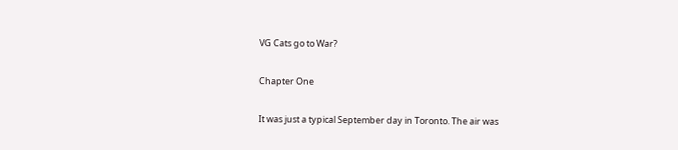VG Cats go to War?

Chapter One

It was just a typical September day in Toronto. The air was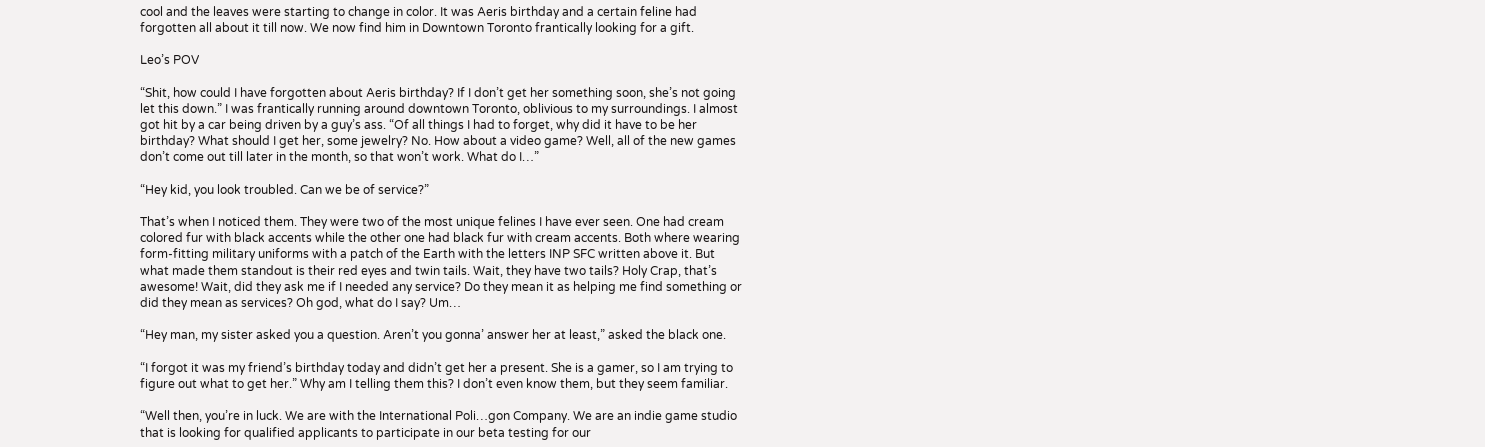cool and the leaves were starting to change in color. It was Aeris birthday and a certain feline had forgotten all about it till now. We now find him in Downtown Toronto frantically looking for a gift.

Leo’s POV

“Shit, how could I have forgotten about Aeris birthday? If I don’t get her something soon, she’s not going let this down.” I was frantically running around downtown Toronto, oblivious to my surroundings. I almost got hit by a car being driven by a guy’s ass. “Of all things I had to forget, why did it have to be her birthday? What should I get her, some jewelry? No. How about a video game? Well, all of the new games don’t come out till later in the month, so that won’t work. What do I…”

“Hey kid, you look troubled. Can we be of service?”

That’s when I noticed them. They were two of the most unique felines I have ever seen. One had cream colored fur with black accents while the other one had black fur with cream accents. Both where wearing form-fitting military uniforms with a patch of the Earth with the letters INP SFC written above it. But what made them standout is their red eyes and twin tails. Wait, they have two tails? Holy Crap, that’s awesome! Wait, did they ask me if I needed any service? Do they mean it as helping me find something or did they mean as services? Oh god, what do I say? Um…

“Hey man, my sister asked you a question. Aren’t you gonna’ answer her at least,” asked the black one.

“I forgot it was my friend’s birthday today and didn’t get her a present. She is a gamer, so I am trying to figure out what to get her.” Why am I telling them this? I don’t even know them, but they seem familiar.

“Well then, you’re in luck. We are with the International Poli…gon Company. We are an indie game studio that is looking for qualified applicants to participate in our beta testing for our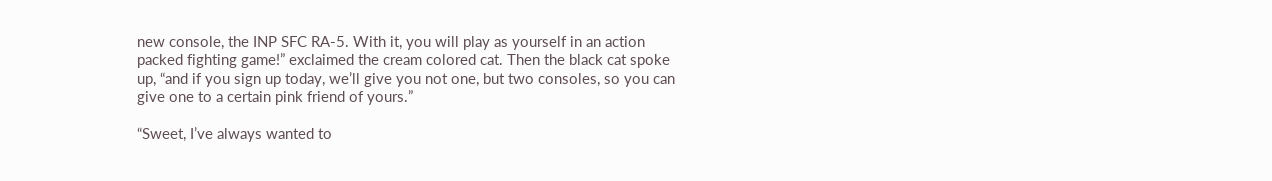new console, the INP SFC RA-5. With it, you will play as yourself in an action packed fighting game!” exclaimed the cream colored cat. Then the black cat spoke up, “and if you sign up today, we’ll give you not one, but two consoles, so you can give one to a certain pink friend of yours.”

“Sweet, I’ve always wanted to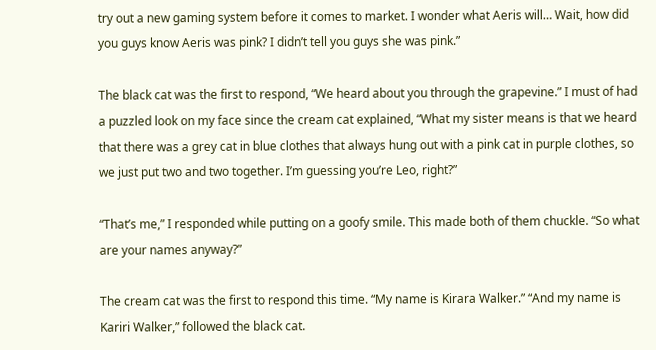try out a new gaming system before it comes to market. I wonder what Aeris will… Wait, how did you guys know Aeris was pink? I didn’t tell you guys she was pink.”

The black cat was the first to respond, “We heard about you through the grapevine.” I must of had a puzzled look on my face since the cream cat explained, “What my sister means is that we heard that there was a grey cat in blue clothes that always hung out with a pink cat in purple clothes, so we just put two and two together. I’m guessing you’re Leo, right?”

“That’s me,” I responded while putting on a goofy smile. This made both of them chuckle. “So what are your names anyway?”

The cream cat was the first to respond this time. “My name is Kirara Walker.” “And my name is Kariri Walker,” followed the black cat.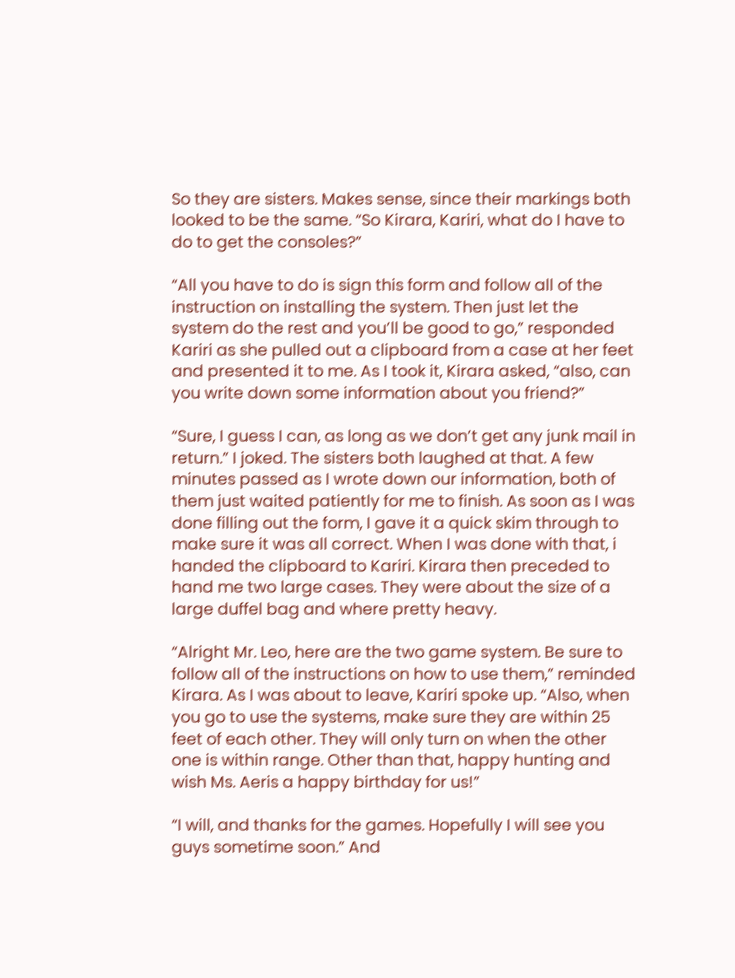So they are sisters. Makes sense, since their markings both looked to be the same. “So Kirara, Kariri, what do I have to do to get the consoles?”

“All you have to do is sign this form and follow all of the instruction on installing the system. Then just let the system do the rest and you’ll be good to go,” responded Kariri as she pulled out a clipboard from a case at her feet and presented it to me. As I took it, Kirara asked, “also, can you write down some information about you friend?”

“Sure, I guess I can, as long as we don’t get any junk mail in return.” I joked. The sisters both laughed at that. A few minutes passed as I wrote down our information, both of them just waited patiently for me to finish. As soon as I was done filling out the form, I gave it a quick skim through to make sure it was all correct. When I was done with that, i handed the clipboard to Kariri. Kirara then preceded to hand me two large cases. They were about the size of a large duffel bag and where pretty heavy.

“Alright Mr. Leo, here are the two game system. Be sure to follow all of the instructions on how to use them,” reminded Kirara. As I was about to leave, Kariri spoke up. “Also, when you go to use the systems, make sure they are within 25 feet of each other. They will only turn on when the other one is within range. Other than that, happy hunting and wish Ms. Aeris a happy birthday for us!”

“I will, and thanks for the games. Hopefully I will see you guys sometime soon.” And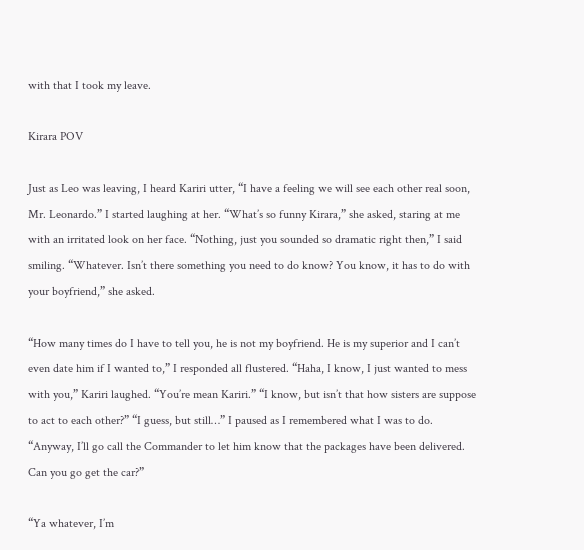with that I took my leave.

Kirara POV

Just as Leo was leaving, I heard Kariri utter, “I have a feeling we will see each other real soon, Mr. Leonardo.” I started laughing at her. “What’s so funny Kirara,” she asked, staring at me with an irritated look on her face. “Nothing, just you sounded so dramatic right then,” I said smiling. “Whatever. Isn’t there something you need to do know? You know, it has to do with your boyfriend,” she asked.

“How many times do I have to tell you, he is not my boyfriend. He is my superior and I can’t even date him if I wanted to,” I responded all flustered. “Haha, I know, I just wanted to mess with you,” Kariri laughed. “You’re mean Kariri.” “I know, but isn’t that how sisters are suppose to act to each other?” “I guess, but still…” I paused as I remembered what I was to do. “Anyway, I’ll go call the Commander to let him know that the packages have been delivered. Can you go get the car?”

“Ya whatever, I’m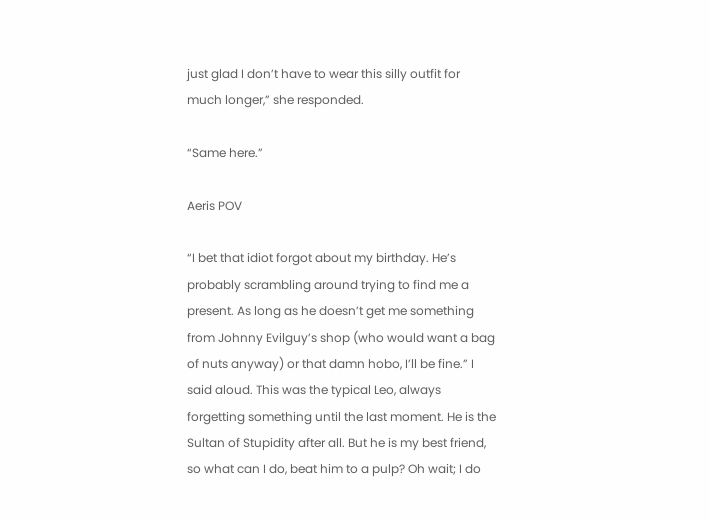just glad I don’t have to wear this silly outfit for much longer,” she responded.

“Same here.”

Aeris POV

“I bet that idiot forgot about my birthday. He’s probably scrambling around trying to find me a present. As long as he doesn’t get me something from Johnny Evilguy’s shop (who would want a bag of nuts anyway) or that damn hobo, I’ll be fine.” I said aloud. This was the typical Leo, always forgetting something until the last moment. He is the Sultan of Stupidity after all. But he is my best friend, so what can I do, beat him to a pulp? Oh wait; I do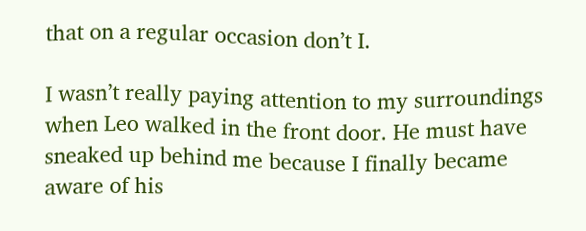that on a regular occasion don’t I.

I wasn’t really paying attention to my surroundings when Leo walked in the front door. He must have sneaked up behind me because I finally became aware of his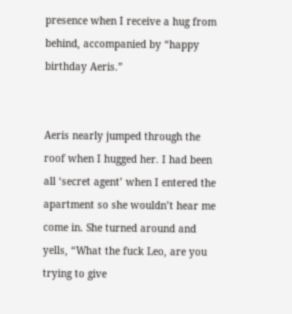presence when I receive a hug from behind, accompanied by “happy birthday Aeris.”


Aeris nearly jumped through the roof when I hugged her. I had been all ‘secret agent’ when I entered the apartment so she wouldn’t hear me come in. She turned around and yells, “What the fuck Leo, are you trying to give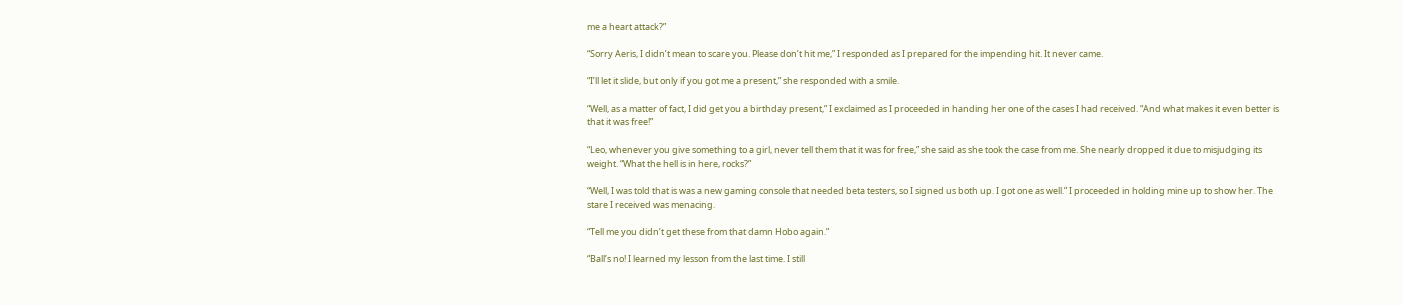me a heart attack?”

“Sorry Aeris, I didn’t mean to scare you. Please don’t hit me,” I responded as I prepared for the impending hit. It never came.

“I’ll let it slide, but only if you got me a present,” she responded with a smile.

“Well, as a matter of fact, I did get you a birthday present,” I exclaimed as I proceeded in handing her one of the cases I had received. “And what makes it even better is that it was free!”

“Leo, whenever you give something to a girl, never tell them that it was for free,” she said as she took the case from me. She nearly dropped it due to misjudging its weight. “What the hell is in here, rocks?”

“Well, I was told that is was a new gaming console that needed beta testers, so I signed us both up. I got one as well.” I proceeded in holding mine up to show her. The stare I received was menacing.

“Tell me you didn’t get these from that damn Hobo again.”

“Ball’s no! I learned my lesson from the last time. I still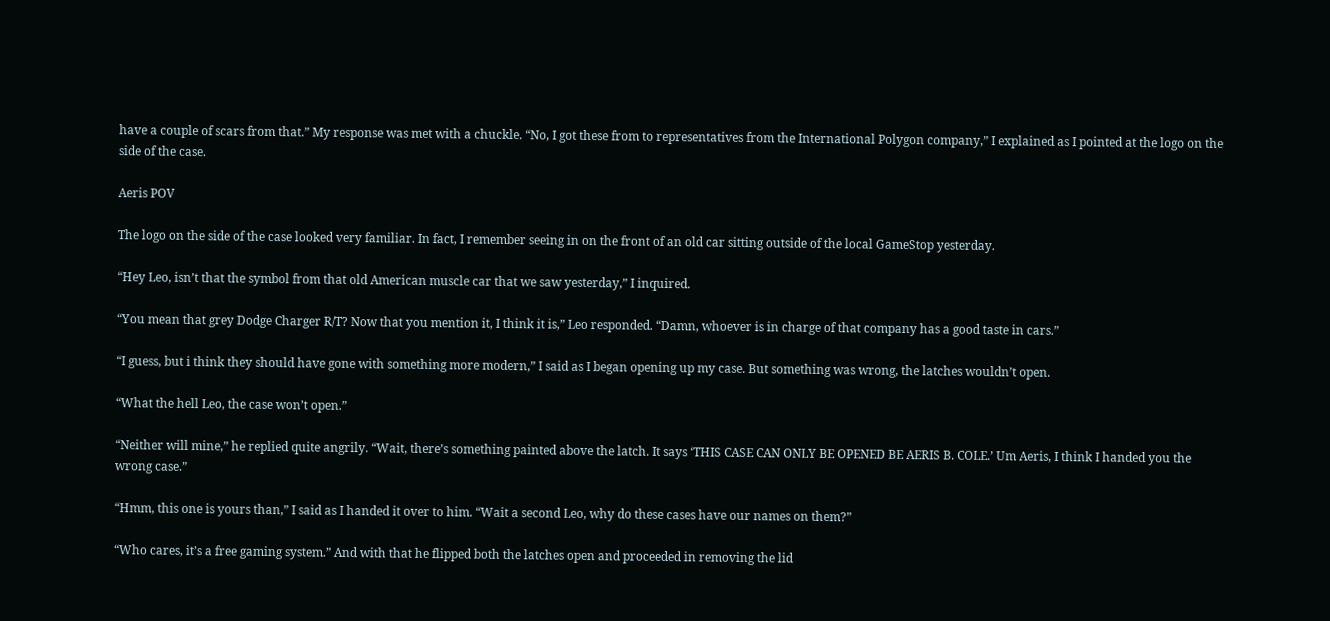have a couple of scars from that.” My response was met with a chuckle. “No, I got these from to representatives from the International Polygon company,” I explained as I pointed at the logo on the side of the case.

Aeris POV

The logo on the side of the case looked very familiar. In fact, I remember seeing in on the front of an old car sitting outside of the local GameStop yesterday.

“Hey Leo, isn’t that the symbol from that old American muscle car that we saw yesterday,” I inquired.

“You mean that grey Dodge Charger R/T? Now that you mention it, I think it is,” Leo responded. “Damn, whoever is in charge of that company has a good taste in cars.”

“I guess, but i think they should have gone with something more modern,” I said as I began opening up my case. But something was wrong, the latches wouldn’t open.

“What the hell Leo, the case won’t open.”

“Neither will mine,” he replied quite angrily. “Wait, there’s something painted above the latch. It says ‘THIS CASE CAN ONLY BE OPENED BE AERIS B. COLE.’ Um Aeris, I think I handed you the wrong case.”

“Hmm, this one is yours than,” I said as I handed it over to him. “Wait a second Leo, why do these cases have our names on them?”

“Who cares, it’s a free gaming system.” And with that he flipped both the latches open and proceeded in removing the lid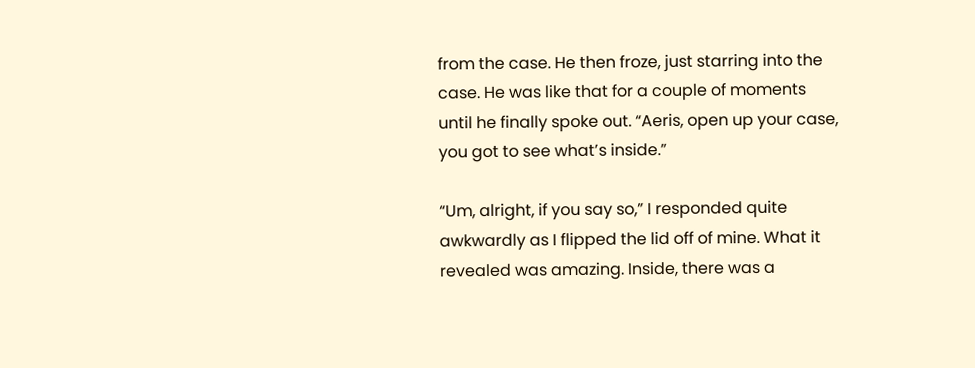from the case. He then froze, just starring into the case. He was like that for a couple of moments until he finally spoke out. “Aeris, open up your case, you got to see what’s inside.”

“Um, alright, if you say so,” I responded quite awkwardly as I flipped the lid off of mine. What it revealed was amazing. Inside, there was a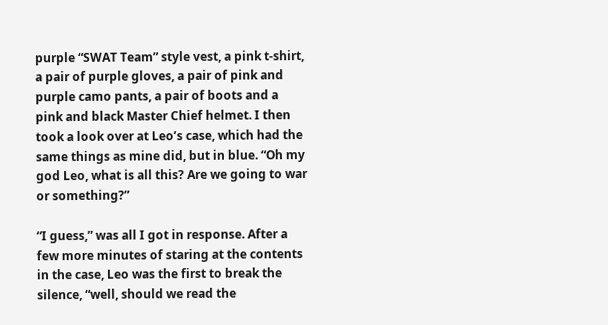purple “SWAT Team” style vest, a pink t-shirt, a pair of purple gloves, a pair of pink and purple camo pants, a pair of boots and a pink and black Master Chief helmet. I then took a look over at Leo’s case, which had the same things as mine did, but in blue. “Oh my god Leo, what is all this? Are we going to war or something?”

“I guess,” was all I got in response. After a few more minutes of staring at the contents in the case, Leo was the first to break the silence, “well, should we read the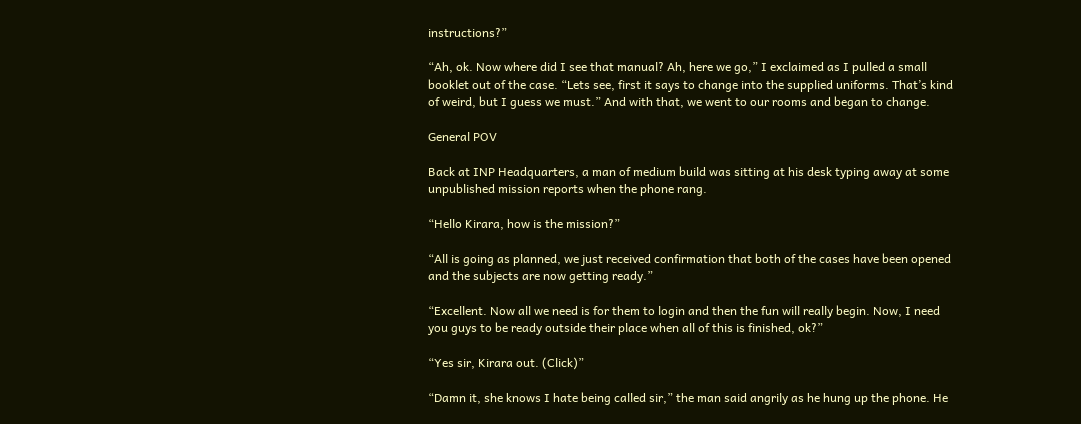instructions?”

“Ah, ok. Now where did I see that manual? Ah, here we go,” I exclaimed as I pulled a small booklet out of the case. “Lets see, first it says to change into the supplied uniforms. That’s kind of weird, but I guess we must.” And with that, we went to our rooms and began to change.

General POV

Back at INP Headquarters, a man of medium build was sitting at his desk typing away at some unpublished mission reports when the phone rang.

“Hello Kirara, how is the mission?”

“All is going as planned, we just received confirmation that both of the cases have been opened and the subjects are now getting ready.”

“Excellent. Now all we need is for them to login and then the fun will really begin. Now, I need you guys to be ready outside their place when all of this is finished, ok?”

“Yes sir, Kirara out. (Click)”

“Damn it, she knows I hate being called sir,” the man said angrily as he hung up the phone. He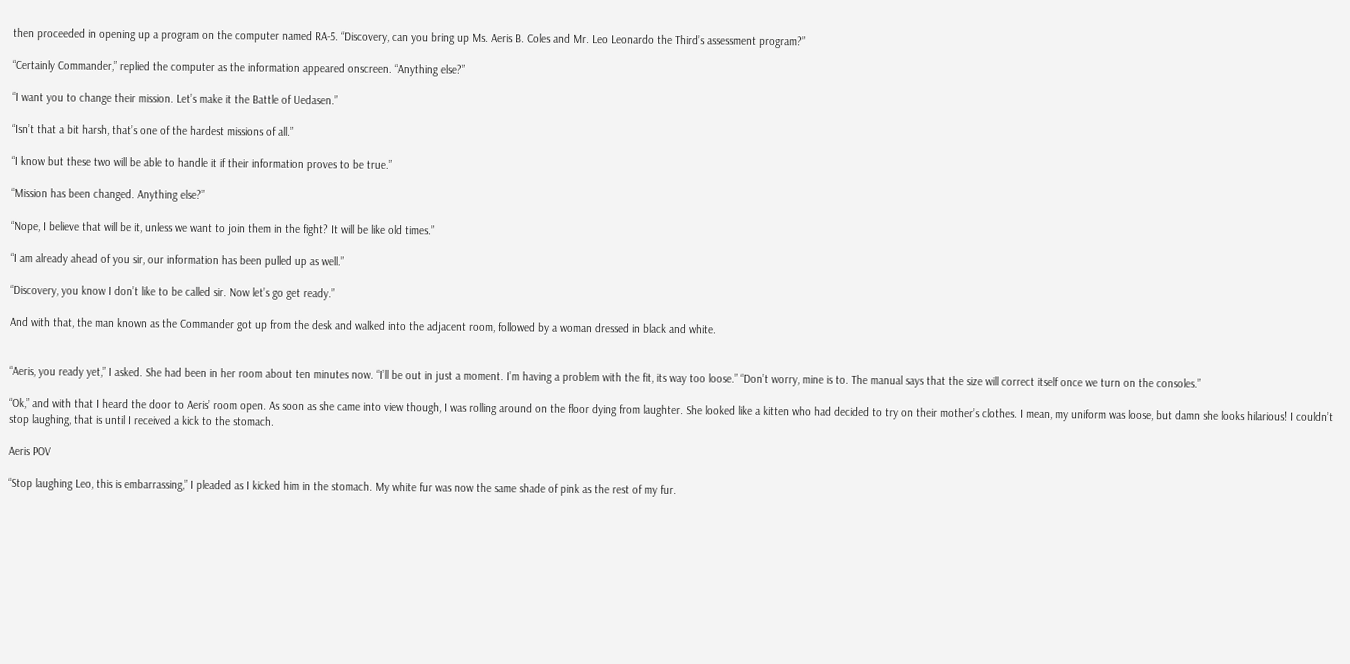then proceeded in opening up a program on the computer named RA-5. “Discovery, can you bring up Ms. Aeris B. Coles and Mr. Leo Leonardo the Third’s assessment program?”

“Certainly Commander,” replied the computer as the information appeared onscreen. “Anything else?”

“I want you to change their mission. Let’s make it the Battle of Uedasen.”

“Isn’t that a bit harsh, that’s one of the hardest missions of all.”

“I know but these two will be able to handle it if their information proves to be true.”

“Mission has been changed. Anything else?”

“Nope, I believe that will be it, unless we want to join them in the fight? It will be like old times.”

“I am already ahead of you sir, our information has been pulled up as well.”

“Discovery, you know I don’t like to be called sir. Now let’s go get ready.”

And with that, the man known as the Commander got up from the desk and walked into the adjacent room, followed by a woman dressed in black and white.


“Aeris, you ready yet,” I asked. She had been in her room about ten minutes now. “I’ll be out in just a moment. I’m having a problem with the fit, its way too loose.” “Don’t worry, mine is to. The manual says that the size will correct itself once we turn on the consoles.”

“Ok,” and with that I heard the door to Aeris’ room open. As soon as she came into view though, I was rolling around on the floor dying from laughter. She looked like a kitten who had decided to try on their mother’s clothes. I mean, my uniform was loose, but damn she looks hilarious! I couldn’t stop laughing, that is until I received a kick to the stomach.

Aeris POV

“Stop laughing Leo, this is embarrassing,” I pleaded as I kicked him in the stomach. My white fur was now the same shade of pink as the rest of my fur.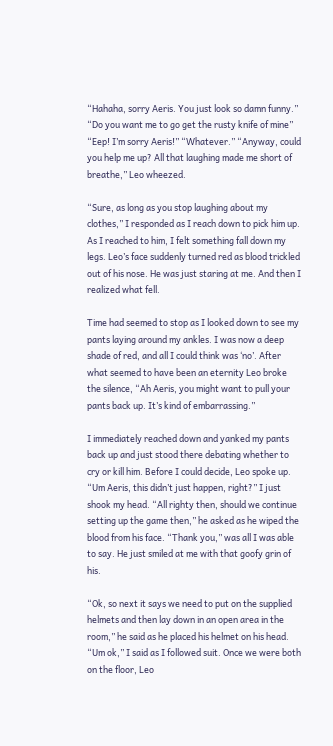“Hahaha, sorry Aeris. You just look so damn funny.” “Do you want me to go get the rusty knife of mine” “Eep! I’m sorry Aeris!” “Whatever.” “Anyway, could you help me up? All that laughing made me short of breathe,” Leo wheezed.

“Sure, as long as you stop laughing about my clothes,” I responded as I reach down to pick him up. As I reached to him, I felt something fall down my legs. Leo’s face suddenly turned red as blood trickled out of his nose. He was just staring at me. And then I realized what fell.

Time had seemed to stop as I looked down to see my pants laying around my ankles. I was now a deep shade of red, and all I could think was ‘no’. After what seemed to have been an eternity Leo broke the silence, “Ah Aeris, you might want to pull your pants back up. It’s kind of embarrassing.”

I immediately reached down and yanked my pants back up and just stood there debating whether to cry or kill him. Before I could decide, Leo spoke up. “Um Aeris, this didn’t just happen, right?” I just shook my head. “All righty then, should we continue setting up the game then,” he asked as he wiped the blood from his face. “Thank you,” was all I was able to say. He just smiled at me with that goofy grin of his.

“Ok, so next it says we need to put on the supplied helmets and then lay down in an open area in the room,” he said as he placed his helmet on his head. “Um ok,” I said as I followed suit. Once we were both on the floor, Leo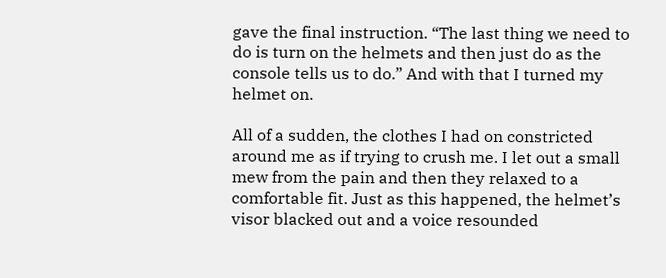gave the final instruction. “The last thing we need to do is turn on the helmets and then just do as the console tells us to do.” And with that I turned my helmet on.

All of a sudden, the clothes I had on constricted around me as if trying to crush me. I let out a small mew from the pain and then they relaxed to a comfortable fit. Just as this happened, the helmet’s visor blacked out and a voice resounded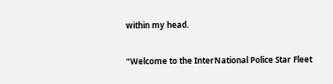within my head.

“Welcome to the InterNational Police Star Fleet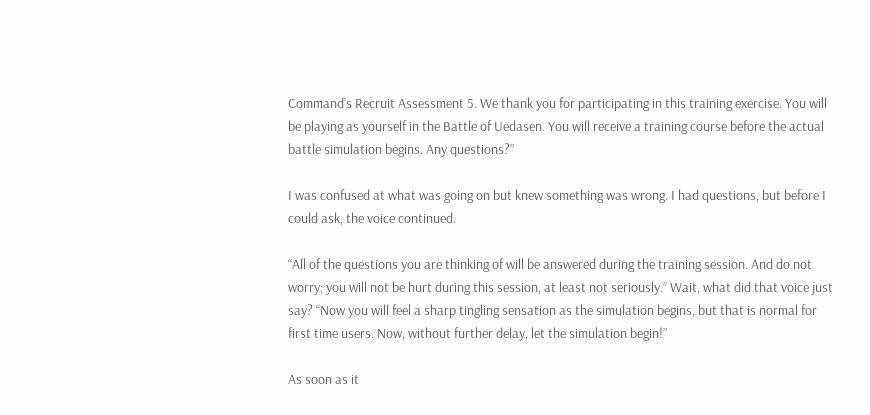Command’s Recruit Assessment 5. We thank you for participating in this training exercise. You will be playing as yourself in the Battle of Uedasen. You will receive a training course before the actual battle simulation begins. Any questions?”

I was confused at what was going on but knew something was wrong. I had questions, but before I could ask, the voice continued.

“All of the questions you are thinking of will be answered during the training session. And do not worry; you will not be hurt during this session, at least not seriously.” Wait, what did that voice just say? “Now you will feel a sharp tingling sensation as the simulation begins, but that is normal for first time users. Now, without further delay, let the simulation begin!”

As soon as it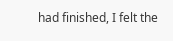had finished, I felt the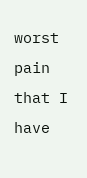worst pain that I have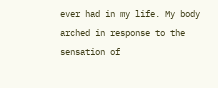ever had in my life. My body arched in response to the sensation of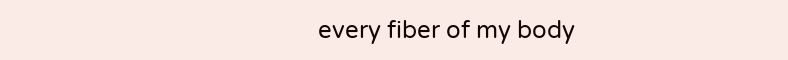every fiber of my body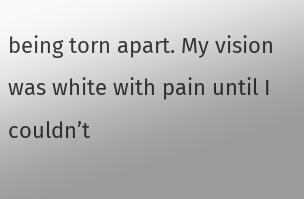being torn apart. My vision was white with pain until I couldn’t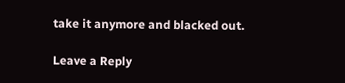take it anymore and blacked out.

Leave a Reply